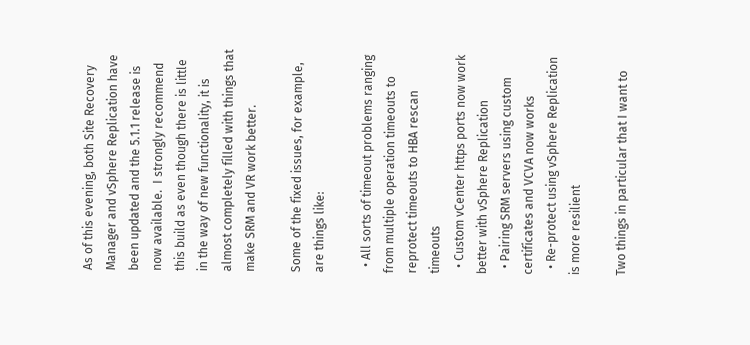As of this evening, both Site Recovery Manager and vSphere Replication have been updated and the 5.1.1 release is now available.  I strongly recommend this build as even though there is little in the way of new functionality, it is almost completely filled with things that make SRM and VR work better.

Some of the fixed issues, for example, are things like:

  • All sorts of timeout problems ranging from multiple operation timeouts to reprotect timeouts to HBA rescan timeouts
  • Custom vCenter https ports now work better with vSphere Replication
  • Pairing SRM servers using custom certificates and VCVA now works
  • Re-protect using vSphere Replication is more resilient

Two things in particular that I want to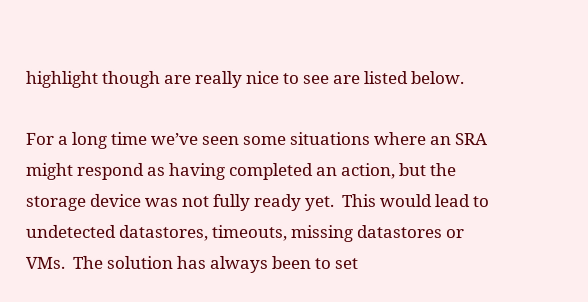highlight though are really nice to see are listed below.

For a long time we’ve seen some situations where an SRA might respond as having completed an action, but the storage device was not fully ready yet.  This would lead to undetected datastores, timeouts, missing datastores or VMs.  The solution has always been to set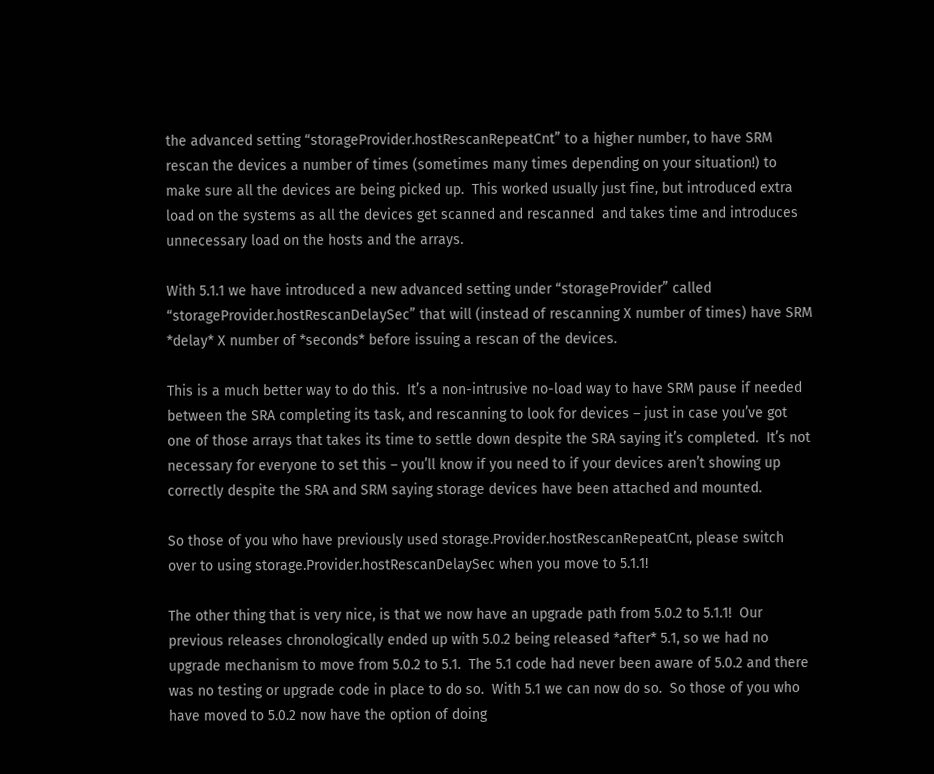the advanced setting “storageProvider.hostRescanRepeatCnt” to a higher number, to have SRM rescan the devices a number of times (sometimes many times depending on your situation!) to make sure all the devices are being picked up.  This worked usually just fine, but introduced extra load on the systems as all the devices get scanned and rescanned  and takes time and introduces unnecessary load on the hosts and the arrays.

With 5.1.1 we have introduced a new advanced setting under “storageProvider” called “storageProvider.hostRescanDelaySec” that will (instead of rescanning X number of times) have SRM *delay* X number of *seconds* before issuing a rescan of the devices.

This is a much better way to do this.  It’s a non-intrusive no-load way to have SRM pause if needed between the SRA completing its task, and rescanning to look for devices – just in case you’ve got one of those arrays that takes its time to settle down despite the SRA saying it’s completed.  It’s not necessary for everyone to set this – you’ll know if you need to if your devices aren’t showing up correctly despite the SRA and SRM saying storage devices have been attached and mounted.

So those of you who have previously used storage.Provider.hostRescanRepeatCnt, please switch over to using storage.Provider.hostRescanDelaySec when you move to 5.1.1!

The other thing that is very nice, is that we now have an upgrade path from 5.0.2 to 5.1.1!  Our previous releases chronologically ended up with 5.0.2 being released *after* 5.1, so we had no upgrade mechanism to move from 5.0.2 to 5.1.  The 5.1 code had never been aware of 5.0.2 and there was no testing or upgrade code in place to do so.  With 5.1 we can now do so.  So those of you who have moved to 5.0.2 now have the option of doing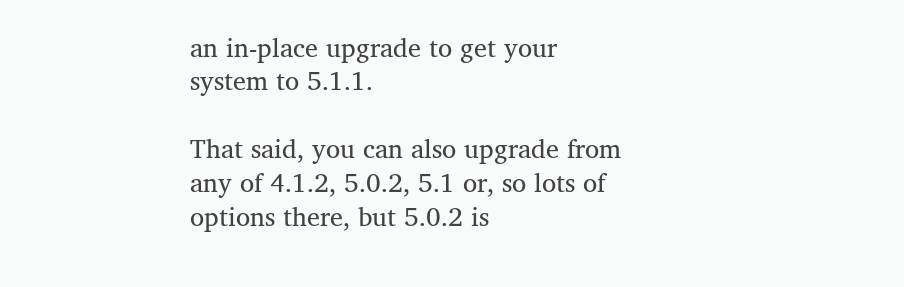an in-place upgrade to get your system to 5.1.1.

That said, you can also upgrade from any of 4.1.2, 5.0.2, 5.1 or, so lots of options there, but 5.0.2 is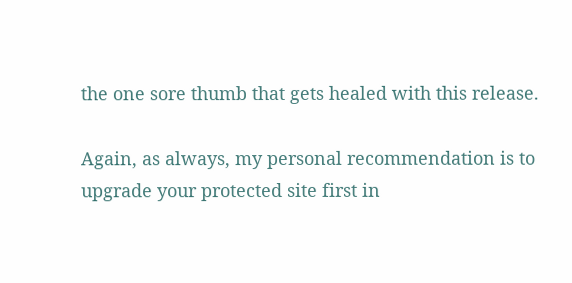the one sore thumb that gets healed with this release.

Again, as always, my personal recommendation is to upgrade your protected site first in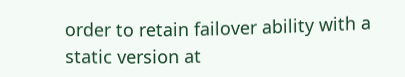order to retain failover ability with a static version at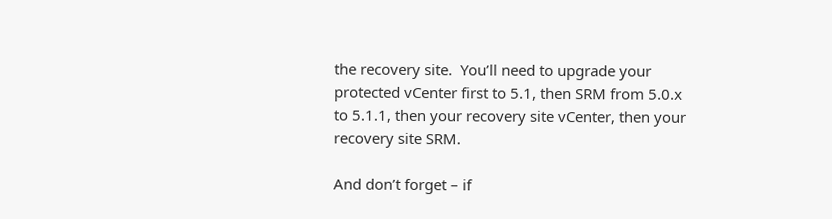the recovery site.  You’ll need to upgrade your protected vCenter first to 5.1, then SRM from 5.0.x to 5.1.1, then your recovery site vCenter, then your recovery site SRM.

And don’t forget – if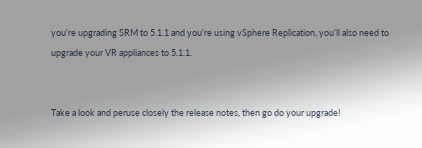you’re upgrading SRM to 5.1.1 and you’re using vSphere Replication, you’ll also need to upgrade your VR appliances to 5.1.1.


Take a look and peruse closely the release notes, then go do your upgrade!